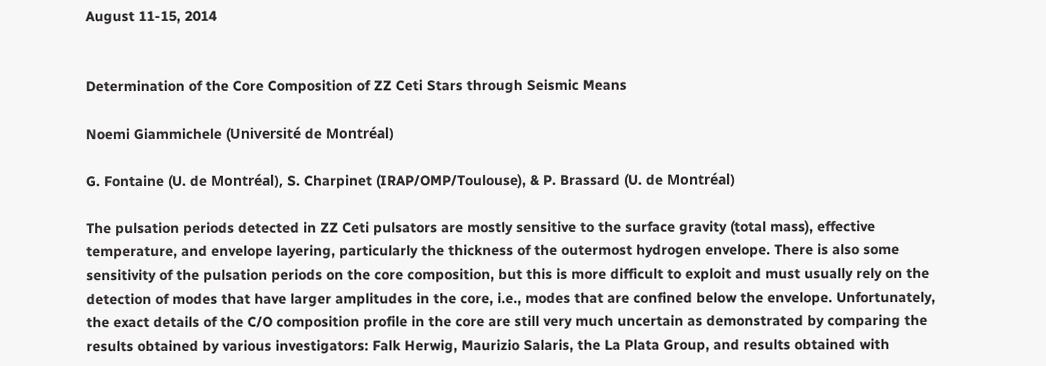August 11-15, 2014


Determination of the Core Composition of ZZ Ceti Stars through Seismic Means

Noemi Giammichele (Université de Montréal)

G. Fontaine (U. de Montréal), S. Charpinet (IRAP/OMP/Toulouse), & P. Brassard (U. de Montréal)

The pulsation periods detected in ZZ Ceti pulsators are mostly sensitive to the surface gravity (total mass), effective temperature, and envelope layering, particularly the thickness of the outermost hydrogen envelope. There is also some sensitivity of the pulsation periods on the core composition, but this is more difficult to exploit and must usually rely on the detection of modes that have larger amplitudes in the core, i.e., modes that are confined below the envelope. Unfortunately, the exact details of the C/O composition profile in the core are still very much uncertain as demonstrated by comparing the results obtained by various investigators: Falk Herwig, Maurizio Salaris, the La Plata Group, and results obtained with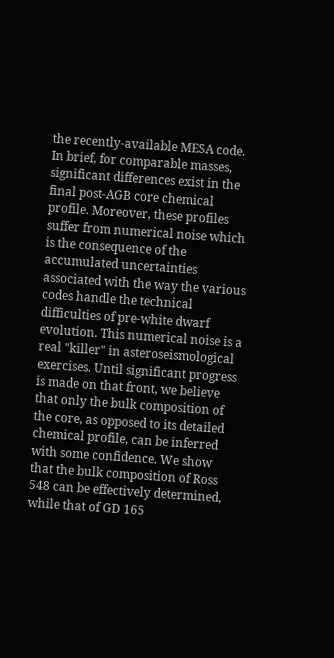the recently-available MESA code. In brief, for comparable masses, significant differences exist in the final post-AGB core chemical profile. Moreover, these profiles suffer from numerical noise which is the consequence of the accumulated uncertainties associated with the way the various codes handle the technical difficulties of pre-white dwarf evolution. This numerical noise is a real "killer" in asteroseismological exercises. Until significant progress is made on that front, we believe that only the bulk composition of the core, as opposed to its detailed chemical profile, can be inferred with some confidence. We show that the bulk composition of Ross 548 can be effectively determined, while that of GD 165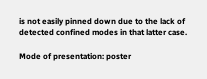is not easily pinned down due to the lack of detected confined modes in that latter case.

Mode of presentation: poster